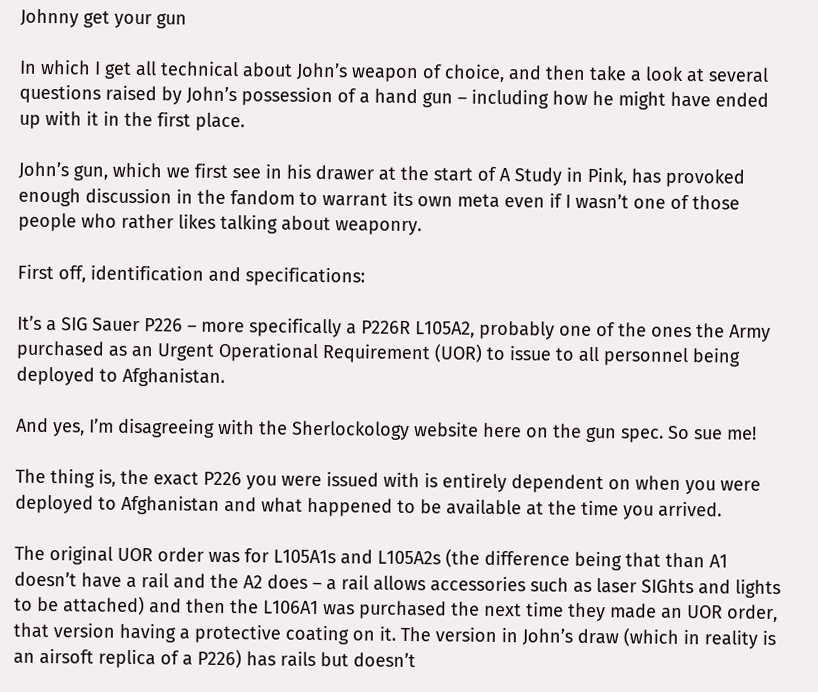Johnny get your gun

In which I get all technical about John’s weapon of choice, and then take a look at several questions raised by John’s possession of a hand gun – including how he might have ended up with it in the first place.

John’s gun, which we first see in his drawer at the start of A Study in Pink, has provoked enough discussion in the fandom to warrant its own meta even if I wasn’t one of those people who rather likes talking about weaponry.

First off, identification and specifications:

It’s a SIG Sauer P226 – more specifically a P226R L105A2, probably one of the ones the Army purchased as an Urgent Operational Requirement (UOR) to issue to all personnel being deployed to Afghanistan.

And yes, I’m disagreeing with the Sherlockology website here on the gun spec. So sue me!

The thing is, the exact P226 you were issued with is entirely dependent on when you were deployed to Afghanistan and what happened to be available at the time you arrived.

The original UOR order was for L105A1s and L105A2s (the difference being that than A1 doesn’t have a rail and the A2 does – a rail allows accessories such as laser SIGhts and lights to be attached) and then the L106A1 was purchased the next time they made an UOR order, that version having a protective coating on it. The version in John’s draw (which in reality is an airsoft replica of a P226) has rails but doesn’t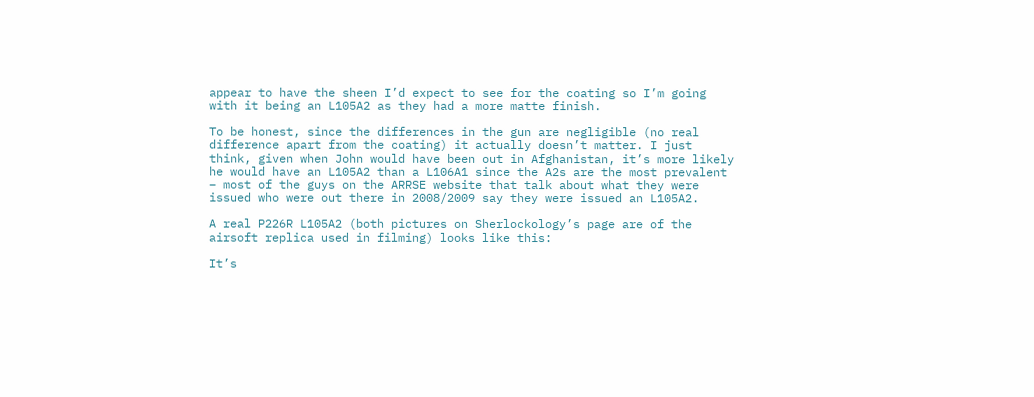appear to have the sheen I’d expect to see for the coating so I’m going with it being an L105A2 as they had a more matte finish.

To be honest, since the differences in the gun are negligible (no real difference apart from the coating) it actually doesn’t matter. I just think, given when John would have been out in Afghanistan, it’s more likely he would have an L105A2 than a L106A1 since the A2s are the most prevalent – most of the guys on the ARRSE website that talk about what they were issued who were out there in 2008/2009 say they were issued an L105A2.

A real P226R L105A2 (both pictures on Sherlockology’s page are of the airsoft replica used in filming) looks like this:

It’s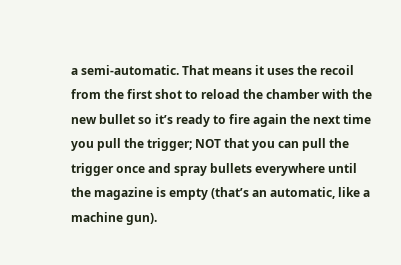a semi-automatic. That means it uses the recoil from the first shot to reload the chamber with the new bullet so it’s ready to fire again the next time you pull the trigger; NOT that you can pull the trigger once and spray bullets everywhere until the magazine is empty (that’s an automatic, like a machine gun).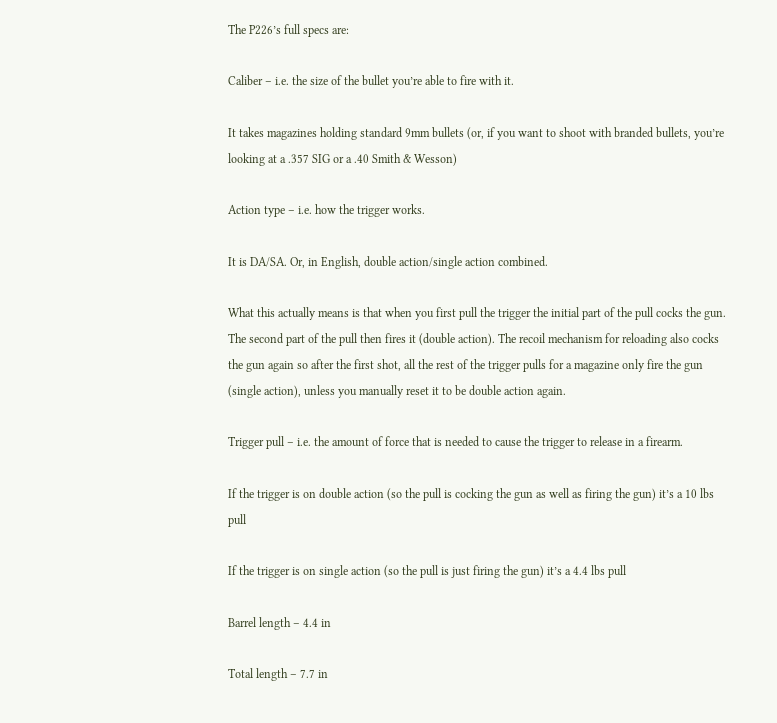The P226’s full specs are:

Caliber – i.e. the size of the bullet you’re able to fire with it.

It takes magazines holding standard 9mm bullets (or, if you want to shoot with branded bullets, you’re looking at a .357 SIG or a .40 Smith & Wesson)

Action type – i.e. how the trigger works.

It is DA/SA. Or, in English, double action/single action combined.

What this actually means is that when you first pull the trigger the initial part of the pull cocks the gun. The second part of the pull then fires it (double action). The recoil mechanism for reloading also cocks the gun again so after the first shot, all the rest of the trigger pulls for a magazine only fire the gun (single action), unless you manually reset it to be double action again.

Trigger pull – i.e. the amount of force that is needed to cause the trigger to release in a firearm.

If the trigger is on double action (so the pull is cocking the gun as well as firing the gun) it’s a 10 lbs pull

If the trigger is on single action (so the pull is just firing the gun) it’s a 4.4 lbs pull

Barrel length – 4.4 in

Total length – 7.7 in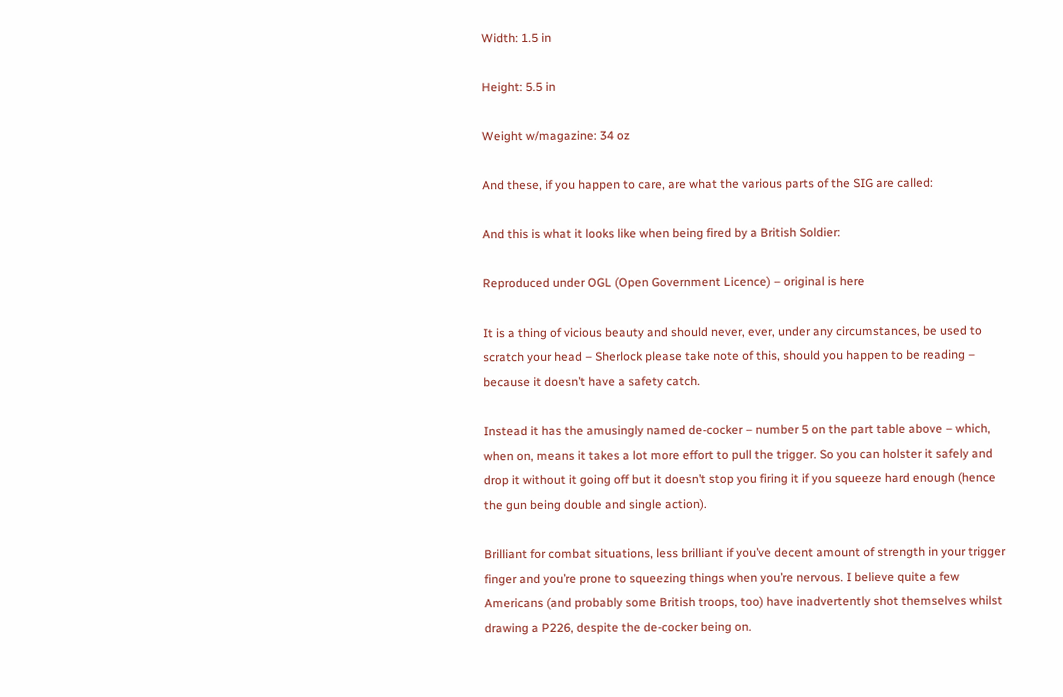Width: 1.5 in

Height: 5.5 in

Weight w/magazine: 34 oz

And these, if you happen to care, are what the various parts of the SIG are called:

And this is what it looks like when being fired by a British Soldier:

Reproduced under OGL (Open Government Licence) – original is here

It is a thing of vicious beauty and should never, ever, under any circumstances, be used to scratch your head – Sherlock please take note of this, should you happen to be reading – because it doesn’t have a safety catch.

Instead it has the amusingly named de-cocker – number 5 on the part table above – which, when on, means it takes a lot more effort to pull the trigger. So you can holster it safely and drop it without it going off but it doesn’t stop you firing it if you squeeze hard enough (hence the gun being double and single action).

Brilliant for combat situations, less brilliant if you’ve decent amount of strength in your trigger finger and you’re prone to squeezing things when you’re nervous. I believe quite a few Americans (and probably some British troops, too) have inadvertently shot themselves whilst drawing a P226, despite the de-cocker being on.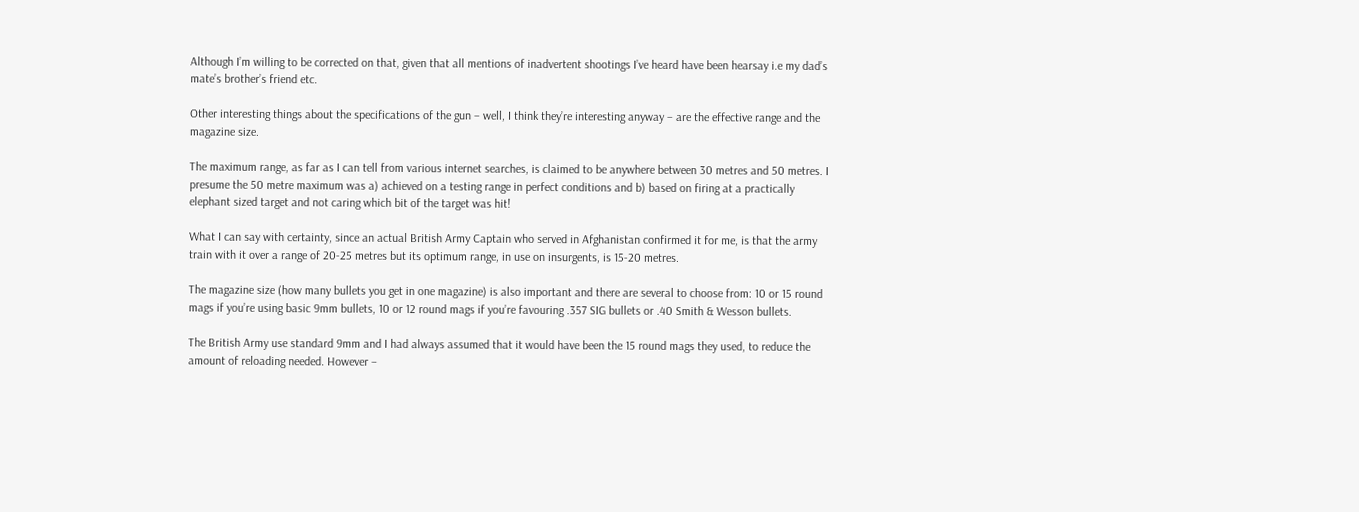Although I’m willing to be corrected on that, given that all mentions of inadvertent shootings I’ve heard have been hearsay i.e my dad’s mate’s brother’s friend etc.

Other interesting things about the specifications of the gun – well, I think they’re interesting anyway – are the effective range and the magazine size.

The maximum range, as far as I can tell from various internet searches, is claimed to be anywhere between 30 metres and 50 metres. I presume the 50 metre maximum was a) achieved on a testing range in perfect conditions and b) based on firing at a practically elephant sized target and not caring which bit of the target was hit!

What I can say with certainty, since an actual British Army Captain who served in Afghanistan confirmed it for me, is that the army train with it over a range of 20-25 metres but its optimum range, in use on insurgents, is 15-20 metres.

The magazine size (how many bullets you get in one magazine) is also important and there are several to choose from: 10 or 15 round mags if you’re using basic 9mm bullets, 10 or 12 round mags if you’re favouring .357 SIG bullets or .40 Smith & Wesson bullets.

The British Army use standard 9mm and I had always assumed that it would have been the 15 round mags they used, to reduce the amount of reloading needed. However –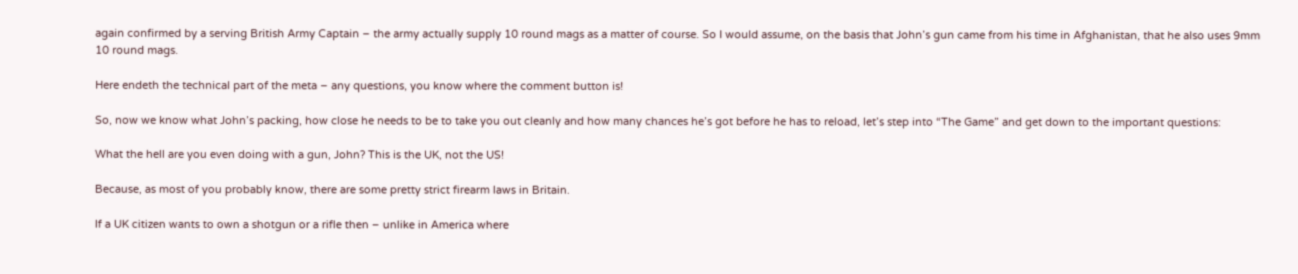again confirmed by a serving British Army Captain – the army actually supply 10 round mags as a matter of course. So I would assume, on the basis that John’s gun came from his time in Afghanistan, that he also uses 9mm 10 round mags.

Here endeth the technical part of the meta – any questions, you know where the comment button is!

So, now we know what John’s packing, how close he needs to be to take you out cleanly and how many chances he’s got before he has to reload, let’s step into “The Game” and get down to the important questions:

What the hell are you even doing with a gun, John? This is the UK, not the US!

Because, as most of you probably know, there are some pretty strict firearm laws in Britain.

If a UK citizen wants to own a shotgun or a rifle then – unlike in America where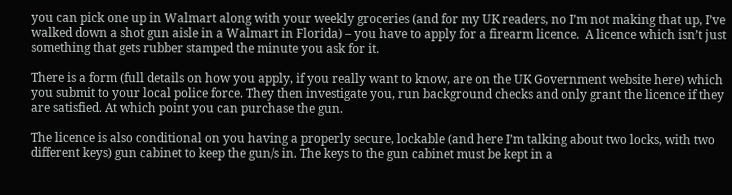you can pick one up in Walmart along with your weekly groceries (and for my UK readers, no I’m not making that up, I’ve walked down a shot gun aisle in a Walmart in Florida) – you have to apply for a firearm licence.  A licence which isn’t just something that gets rubber stamped the minute you ask for it.

There is a form (full details on how you apply, if you really want to know, are on the UK Government website here) which you submit to your local police force. They then investigate you, run background checks and only grant the licence if they are satisfied. At which point you can purchase the gun.

The licence is also conditional on you having a properly secure, lockable (and here I’m talking about two locks, with two different keys) gun cabinet to keep the gun/s in. The keys to the gun cabinet must be kept in a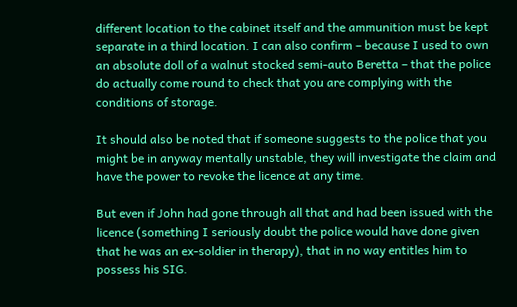different location to the cabinet itself and the ammunition must be kept separate in a third location. I can also confirm – because I used to own an absolute doll of a walnut stocked semi-auto Beretta – that the police do actually come round to check that you are complying with the conditions of storage.

It should also be noted that if someone suggests to the police that you might be in anyway mentally unstable, they will investigate the claim and have the power to revoke the licence at any time.

But even if John had gone through all that and had been issued with the licence (something I seriously doubt the police would have done given that he was an ex-soldier in therapy), that in no way entitles him to possess his SIG.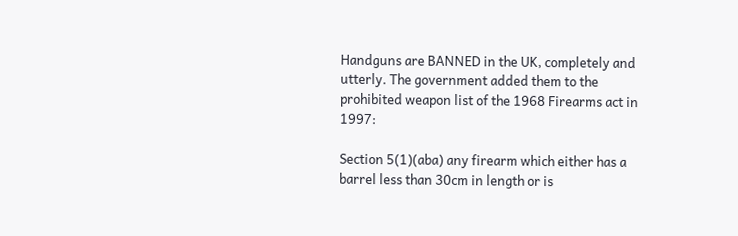Handguns are BANNED in the UK, completely and utterly. The government added them to the prohibited weapon list of the 1968 Firearms act in 1997:

Section 5(1)(aba) any firearm which either has a barrel less than 30cm in length or is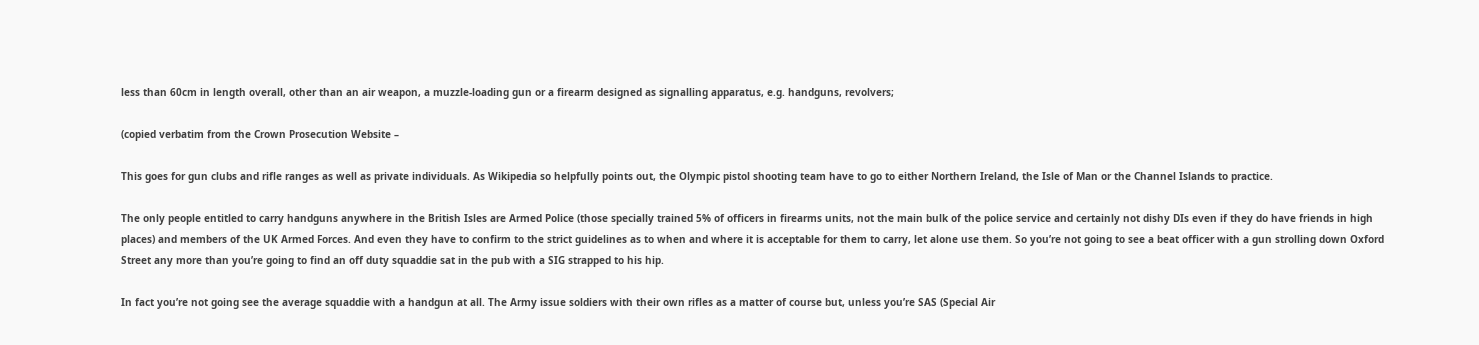less than 60cm in length overall, other than an air weapon, a muzzle-loading gun or a firearm designed as signalling apparatus, e.g. handguns, revolvers;

(copied verbatim from the Crown Prosecution Website –

This goes for gun clubs and rifle ranges as well as private individuals. As Wikipedia so helpfully points out, the Olympic pistol shooting team have to go to either Northern Ireland, the Isle of Man or the Channel Islands to practice.

The only people entitled to carry handguns anywhere in the British Isles are Armed Police (those specially trained 5% of officers in firearms units, not the main bulk of the police service and certainly not dishy DIs even if they do have friends in high places) and members of the UK Armed Forces. And even they have to confirm to the strict guidelines as to when and where it is acceptable for them to carry, let alone use them. So you’re not going to see a beat officer with a gun strolling down Oxford Street any more than you’re going to find an off duty squaddie sat in the pub with a SIG strapped to his hip.

In fact you’re not going see the average squaddie with a handgun at all. The Army issue soldiers with their own rifles as a matter of course but, unless you’re SAS (Special Air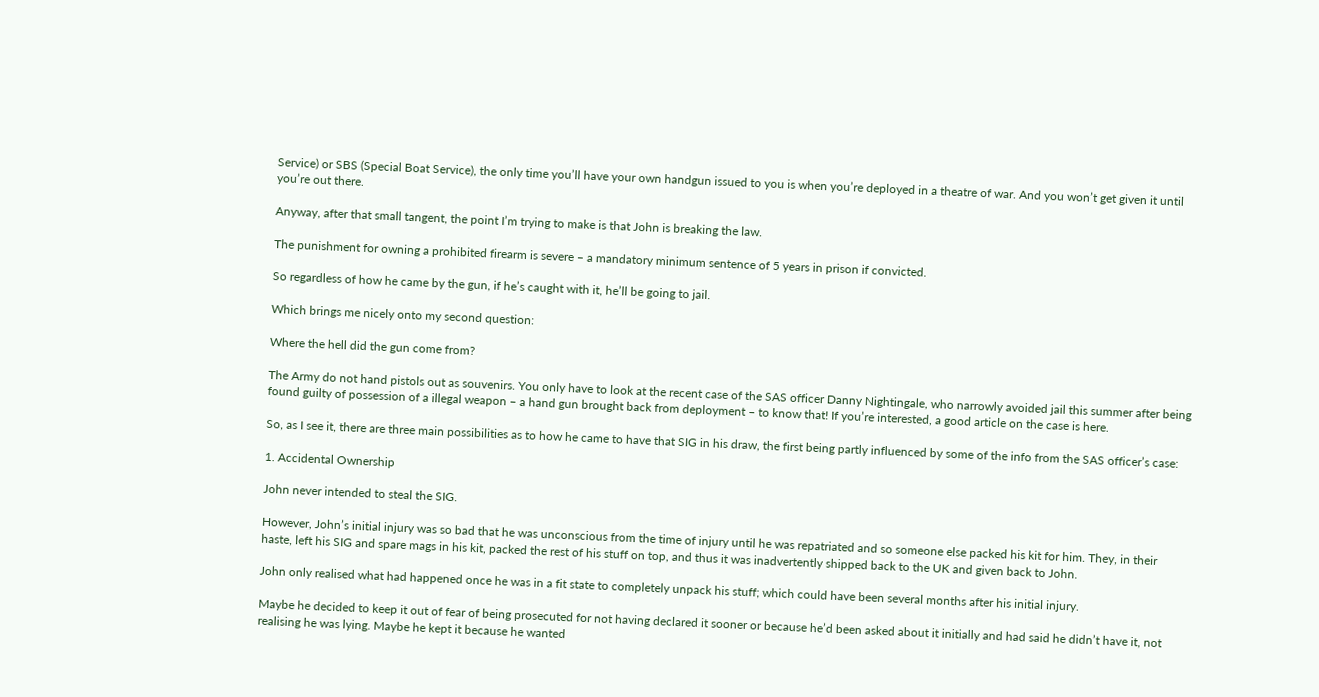Service) or SBS (Special Boat Service), the only time you’ll have your own handgun issued to you is when you’re deployed in a theatre of war. And you won’t get given it until you’re out there.

Anyway, after that small tangent, the point I’m trying to make is that John is breaking the law.

The punishment for owning a prohibited firearm is severe – a mandatory minimum sentence of 5 years in prison if convicted.

So regardless of how he came by the gun, if he’s caught with it, he’ll be going to jail.

Which brings me nicely onto my second question:

Where the hell did the gun come from?

The Army do not hand pistols out as souvenirs. You only have to look at the recent case of the SAS officer Danny Nightingale, who narrowly avoided jail this summer after being found guilty of possession of a illegal weapon – a hand gun brought back from deployment – to know that! If you’re interested, a good article on the case is here.

So, as I see it, there are three main possibilities as to how he came to have that SIG in his draw, the first being partly influenced by some of the info from the SAS officer’s case:

1. Accidental Ownership

John never intended to steal the SIG.

However, John’s initial injury was so bad that he was unconscious from the time of injury until he was repatriated and so someone else packed his kit for him. They, in their haste, left his SIG and spare mags in his kit, packed the rest of his stuff on top, and thus it was inadvertently shipped back to the UK and given back to John.

John only realised what had happened once he was in a fit state to completely unpack his stuff; which could have been several months after his initial injury.

Maybe he decided to keep it out of fear of being prosecuted for not having declared it sooner or because he’d been asked about it initially and had said he didn’t have it, not realising he was lying. Maybe he kept it because he wanted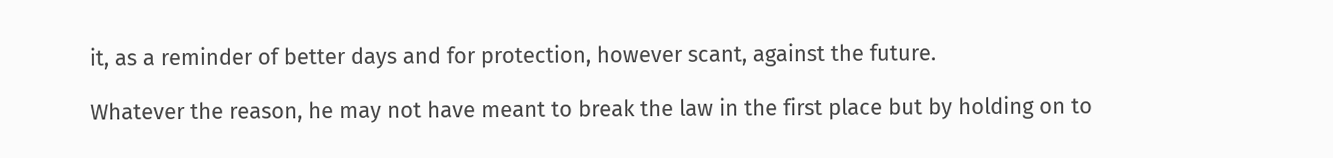it, as a reminder of better days and for protection, however scant, against the future.

Whatever the reason, he may not have meant to break the law in the first place but by holding on to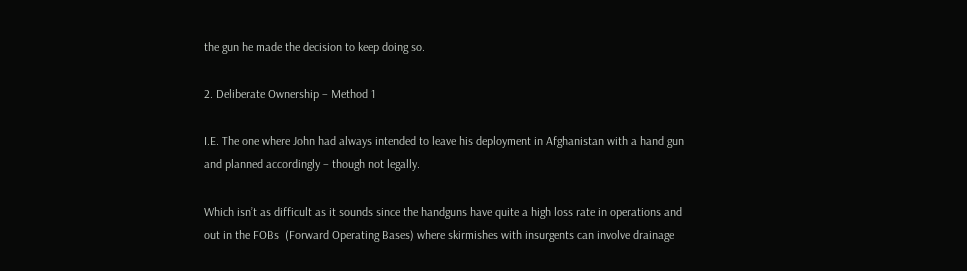the gun he made the decision to keep doing so.

2. Deliberate Ownership – Method 1

I.E. The one where John had always intended to leave his deployment in Afghanistan with a hand gun and planned accordingly – though not legally.

Which isn’t as difficult as it sounds since the handguns have quite a high loss rate in operations and out in the FOBs  (Forward Operating Bases) where skirmishes with insurgents can involve drainage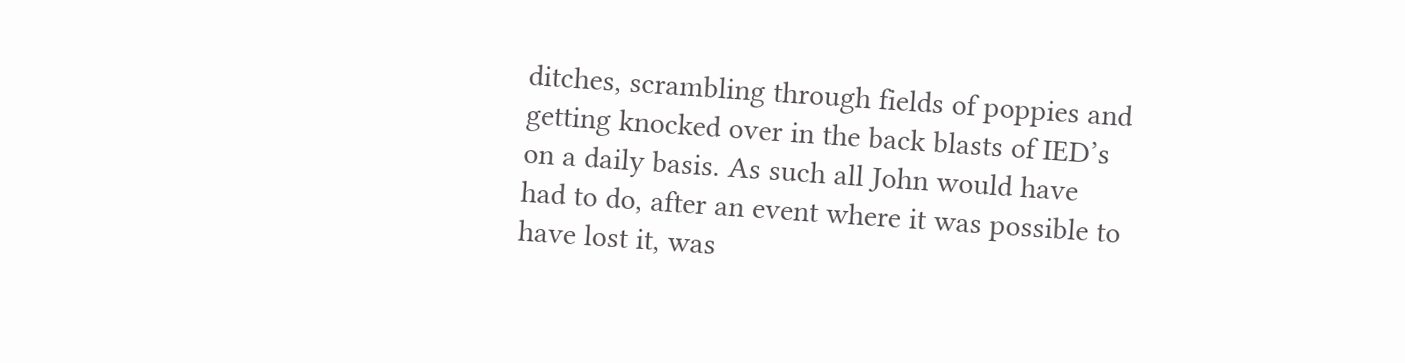ditches, scrambling through fields of poppies and getting knocked over in the back blasts of IED’s on a daily basis. As such all John would have had to do, after an event where it was possible to have lost it, was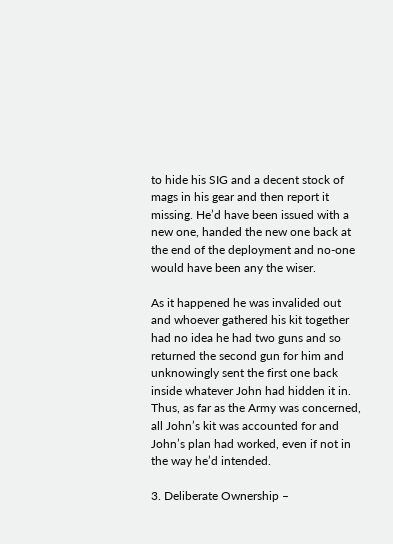to hide his SIG and a decent stock of mags in his gear and then report it missing. He’d have been issued with a new one, handed the new one back at the end of the deployment and no-one would have been any the wiser.

As it happened he was invalided out and whoever gathered his kit together had no idea he had two guns and so returned the second gun for him and unknowingly sent the first one back inside whatever John had hidden it in. Thus, as far as the Army was concerned, all John’s kit was accounted for and John’s plan had worked, even if not in the way he’d intended.

3. Deliberate Ownership –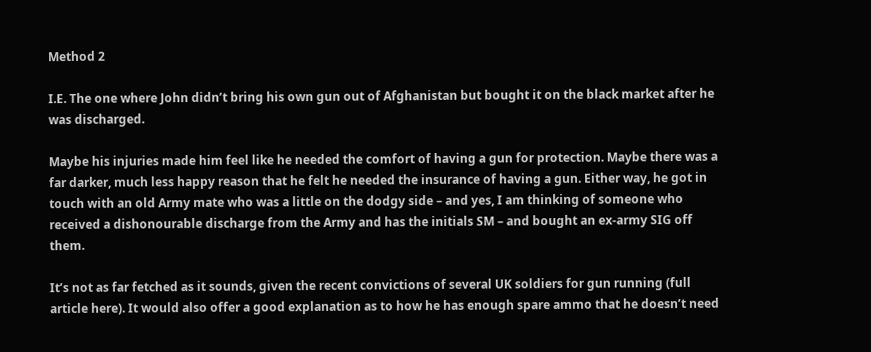Method 2

I.E. The one where John didn’t bring his own gun out of Afghanistan but bought it on the black market after he was discharged.

Maybe his injuries made him feel like he needed the comfort of having a gun for protection. Maybe there was a far darker, much less happy reason that he felt he needed the insurance of having a gun. Either way, he got in touch with an old Army mate who was a little on the dodgy side – and yes, I am thinking of someone who received a dishonourable discharge from the Army and has the initials SM – and bought an ex-army SIG off them.

It’s not as far fetched as it sounds, given the recent convictions of several UK soldiers for gun running (full article here). It would also offer a good explanation as to how he has enough spare ammo that he doesn’t need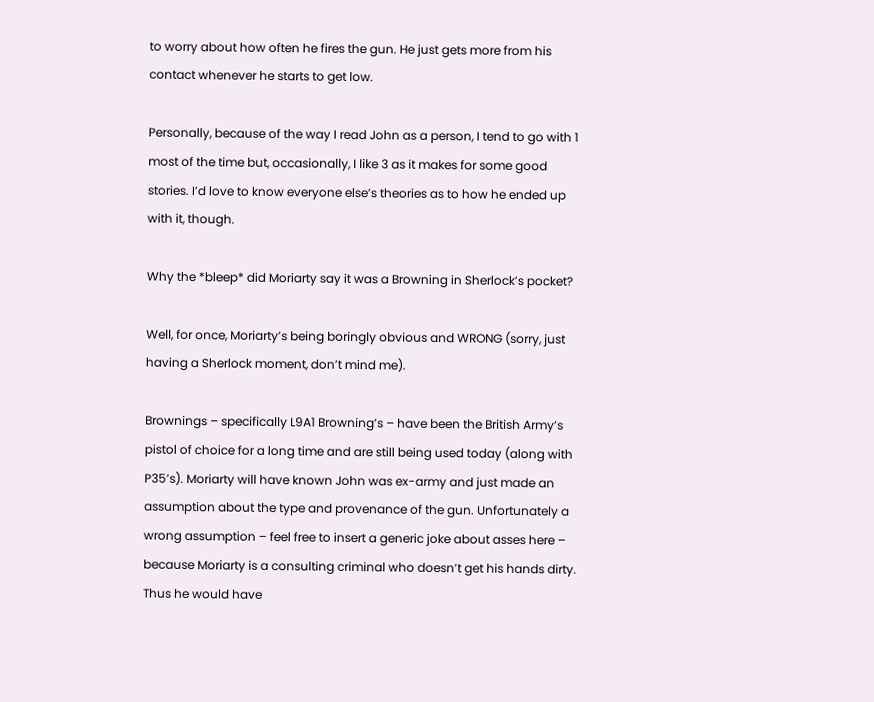to worry about how often he fires the gun. He just gets more from his contact whenever he starts to get low.

Personally, because of the way I read John as a person, I tend to go with 1 most of the time but, occasionally, I like 3 as it makes for some good stories. I’d love to know everyone else’s theories as to how he ended up with it, though.

Why the *bleep* did Moriarty say it was a Browning in Sherlock’s pocket?

Well, for once, Moriarty’s being boringly obvious and WRONG (sorry, just having a Sherlock moment, don’t mind me).

Brownings – specifically L9A1 Browning’s – have been the British Army’s pistol of choice for a long time and are still being used today (along with P35’s). Moriarty will have known John was ex-army and just made an assumption about the type and provenance of the gun. Unfortunately a wrong assumption – feel free to insert a generic joke about asses here – because Moriarty is a consulting criminal who doesn’t get his hands dirty. Thus he would have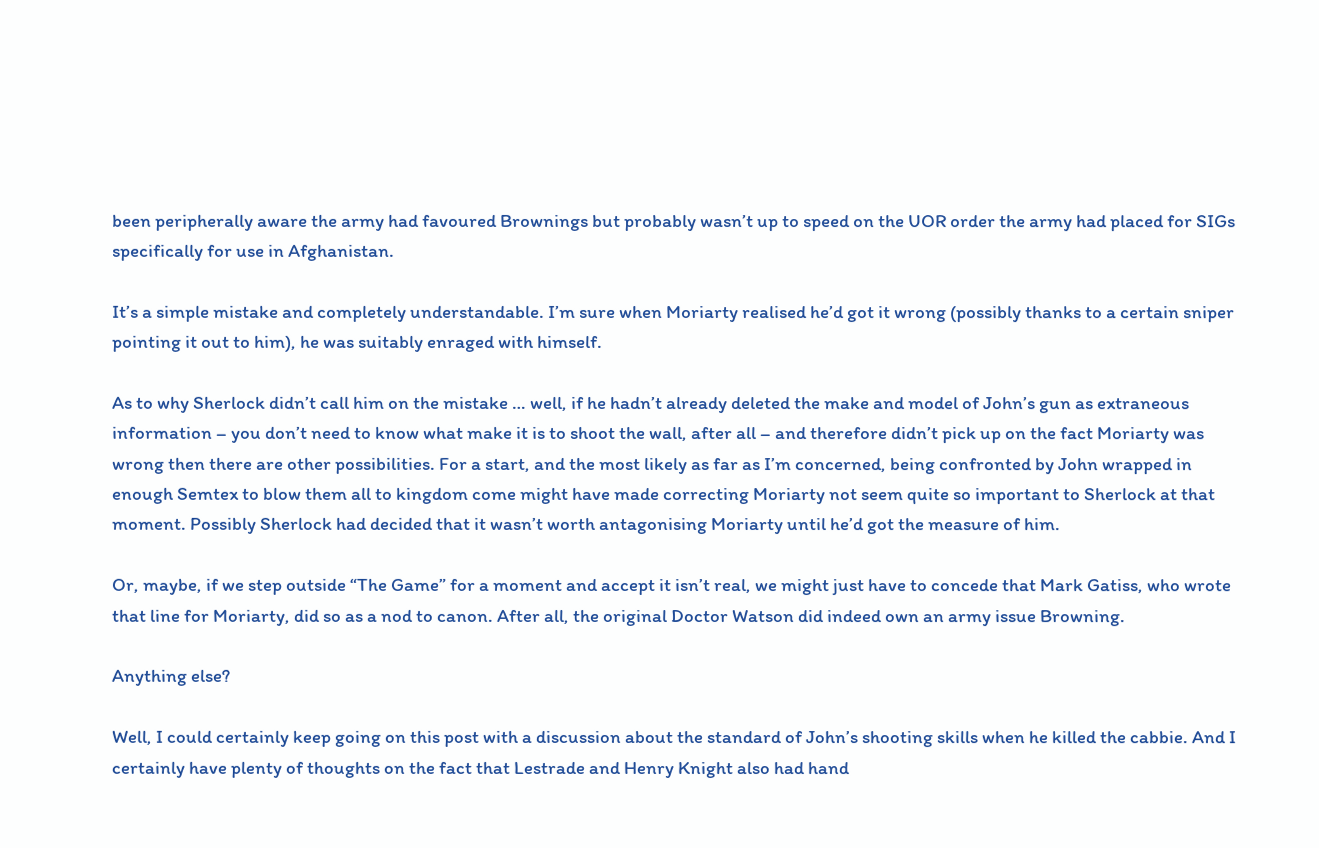been peripherally aware the army had favoured Brownings but probably wasn’t up to speed on the UOR order the army had placed for SIGs specifically for use in Afghanistan.

It’s a simple mistake and completely understandable. I’m sure when Moriarty realised he’d got it wrong (possibly thanks to a certain sniper pointing it out to him), he was suitably enraged with himself.

As to why Sherlock didn’t call him on the mistake … well, if he hadn’t already deleted the make and model of John’s gun as extraneous information – you don’t need to know what make it is to shoot the wall, after all – and therefore didn’t pick up on the fact Moriarty was wrong then there are other possibilities. For a start, and the most likely as far as I’m concerned, being confronted by John wrapped in enough Semtex to blow them all to kingdom come might have made correcting Moriarty not seem quite so important to Sherlock at that moment. Possibly Sherlock had decided that it wasn’t worth antagonising Moriarty until he’d got the measure of him.

Or, maybe, if we step outside “The Game” for a moment and accept it isn’t real, we might just have to concede that Mark Gatiss, who wrote that line for Moriarty, did so as a nod to canon. After all, the original Doctor Watson did indeed own an army issue Browning.

Anything else?

Well, I could certainly keep going on this post with a discussion about the standard of John’s shooting skills when he killed the cabbie. And I certainly have plenty of thoughts on the fact that Lestrade and Henry Knight also had hand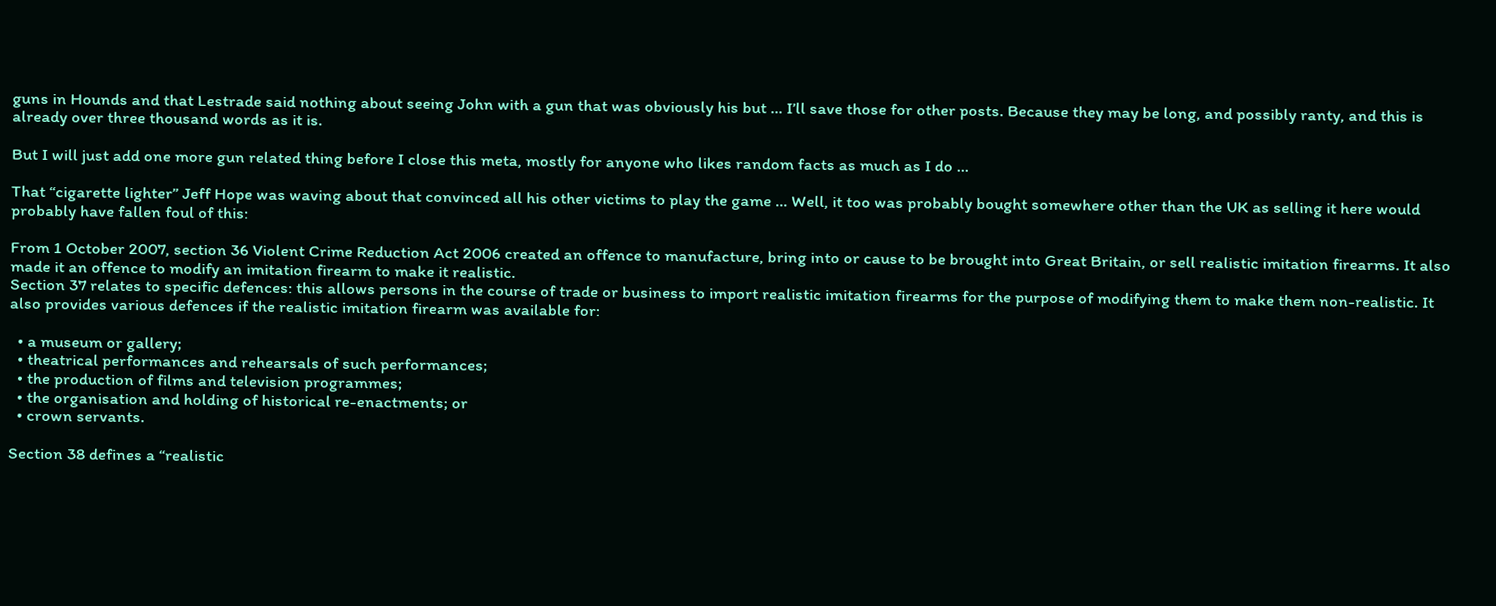guns in Hounds and that Lestrade said nothing about seeing John with a gun that was obviously his but … I’ll save those for other posts. Because they may be long, and possibly ranty, and this is already over three thousand words as it is.

But I will just add one more gun related thing before I close this meta, mostly for anyone who likes random facts as much as I do …

That “cigarette lighter” Jeff Hope was waving about that convinced all his other victims to play the game … Well, it too was probably bought somewhere other than the UK as selling it here would probably have fallen foul of this:

From 1 October 2007, section 36 Violent Crime Reduction Act 2006 created an offence to manufacture, bring into or cause to be brought into Great Britain, or sell realistic imitation firearms. It also made it an offence to modify an imitation firearm to make it realistic.
Section 37 relates to specific defences: this allows persons in the course of trade or business to import realistic imitation firearms for the purpose of modifying them to make them non-realistic. It also provides various defences if the realistic imitation firearm was available for:

  • a museum or gallery;
  • theatrical performances and rehearsals of such performances;
  • the production of films and television programmes;
  • the organisation and holding of historical re-enactments; or
  • crown servants.

Section 38 defines a “realistic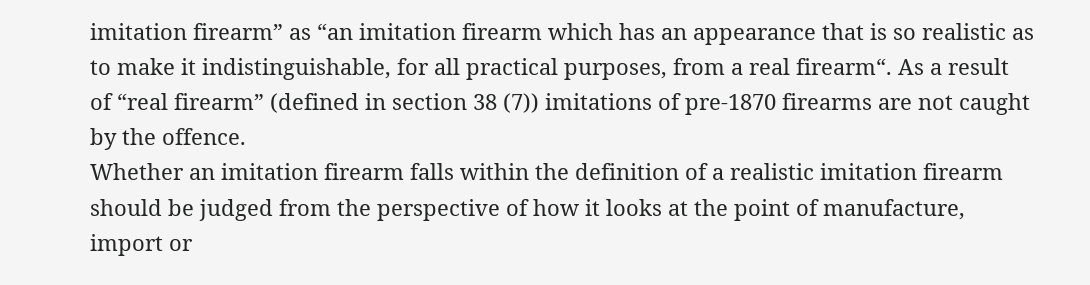imitation firearm” as “an imitation firearm which has an appearance that is so realistic as to make it indistinguishable, for all practical purposes, from a real firearm“. As a result of “real firearm” (defined in section 38 (7)) imitations of pre-1870 firearms are not caught by the offence.
Whether an imitation firearm falls within the definition of a realistic imitation firearm should be judged from the perspective of how it looks at the point of manufacture, import or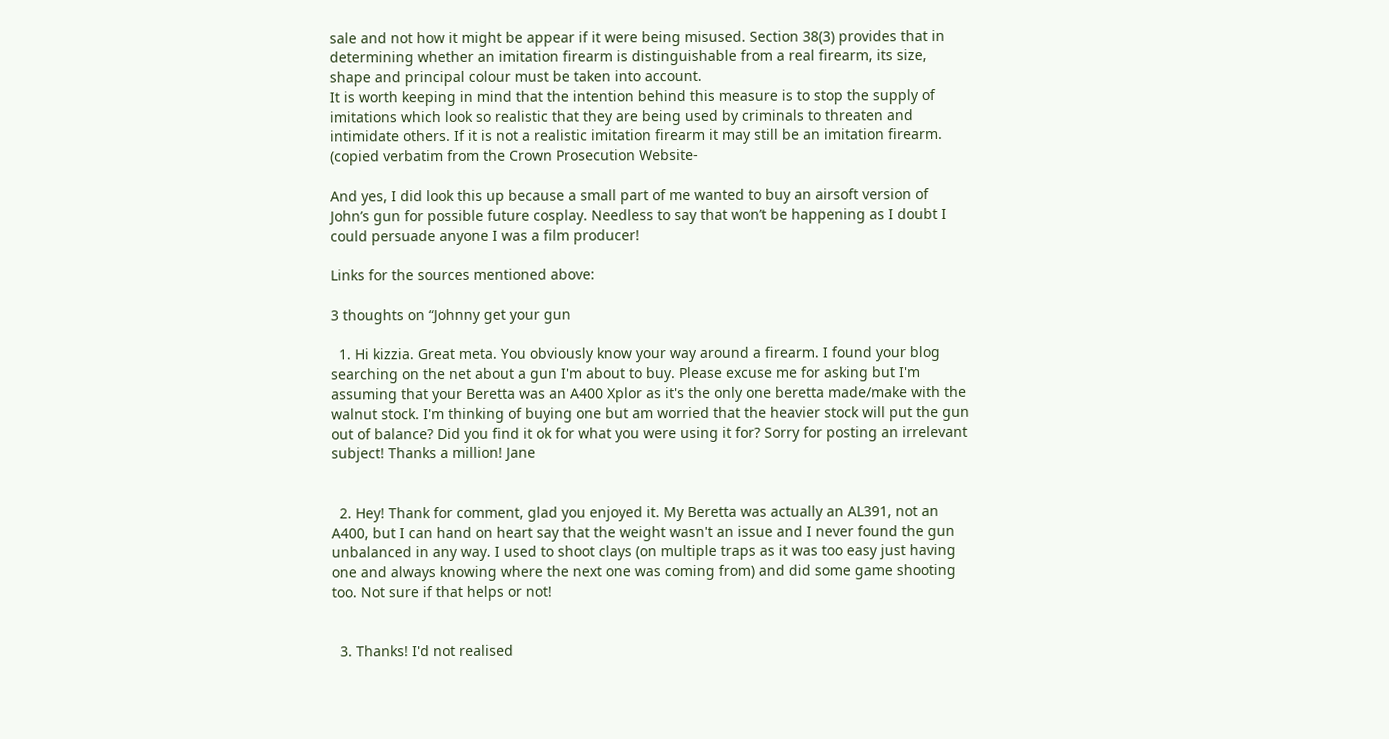sale and not how it might be appear if it were being misused. Section 38(3) provides that in determining whether an imitation firearm is distinguishable from a real firearm, its size, shape and principal colour must be taken into account.
It is worth keeping in mind that the intention behind this measure is to stop the supply of imitations which look so realistic that they are being used by criminals to threaten and intimidate others. If it is not a realistic imitation firearm it may still be an imitation firearm.
(copied verbatim from the Crown Prosecution Website-

And yes, I did look this up because a small part of me wanted to buy an airsoft version of John’s gun for possible future cosplay. Needless to say that won’t be happening as I doubt I could persuade anyone I was a film producer!

Links for the sources mentioned above:

3 thoughts on “Johnny get your gun

  1. Hi kizzia. Great meta. You obviously know your way around a firearm. I found your blog searching on the net about a gun I'm about to buy. Please excuse me for asking but I'm assuming that your Beretta was an A400 Xplor as it's the only one beretta made/make with the walnut stock. I'm thinking of buying one but am worried that the heavier stock will put the gun out of balance? Did you find it ok for what you were using it for? Sorry for posting an irrelevant subject! Thanks a million! Jane


  2. Hey! Thank for comment, glad you enjoyed it. My Beretta was actually an AL391, not an A400, but I can hand on heart say that the weight wasn't an issue and I never found the gun unbalanced in any way. I used to shoot clays (on multiple traps as it was too easy just having one and always knowing where the next one was coming from) and did some game shooting too. Not sure if that helps or not!


  3. Thanks! I'd not realised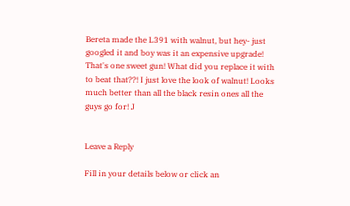Bereta made the L391 with walnut, but hey- just googled it and boy was it an expensive upgrade! That's one sweet gun! What did you replace it with to beat that??! I just love the look of walnut! Looks much better than all the black resin ones all the guys go for! J


Leave a Reply

Fill in your details below or click an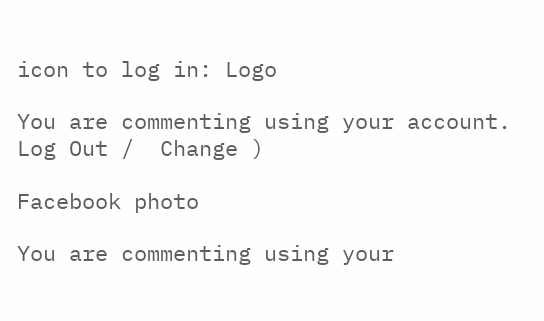icon to log in: Logo

You are commenting using your account. Log Out /  Change )

Facebook photo

You are commenting using your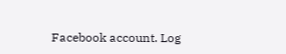Facebook account. Log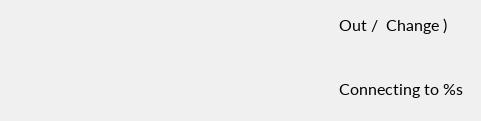Out /  Change )

Connecting to %s